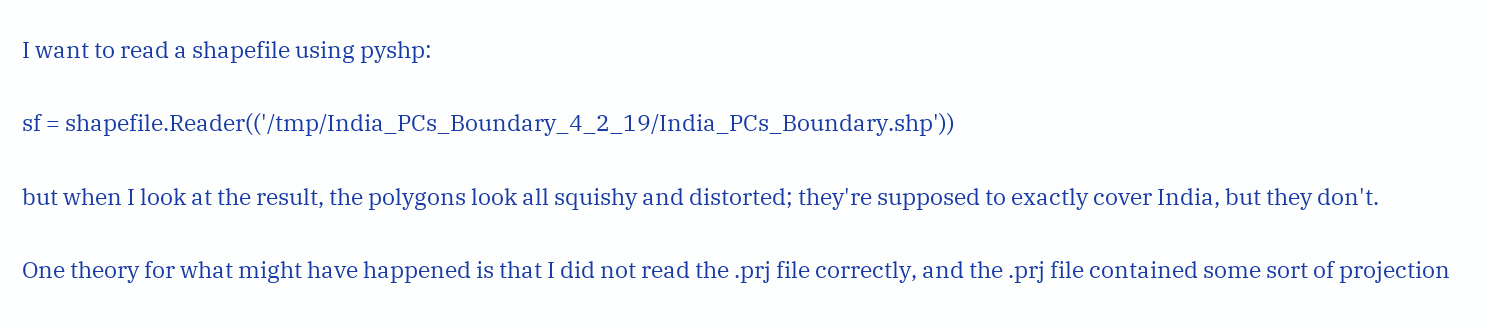I want to read a shapefile using pyshp:

sf = shapefile.Reader(('/tmp/India_PCs_Boundary_4_2_19/India_PCs_Boundary.shp'))

but when I look at the result, the polygons look all squishy and distorted; they're supposed to exactly cover India, but they don't.

One theory for what might have happened is that I did not read the .prj file correctly, and the .prj file contained some sort of projection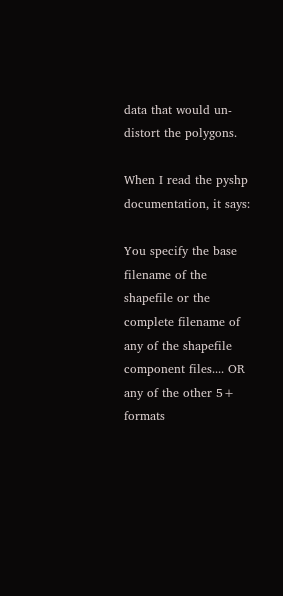data that would un-distort the polygons.

When I read the pyshp documentation, it says:

You specify the base filename of the shapefile or the complete filename of any of the shapefile component files.... OR any of the other 5+ formats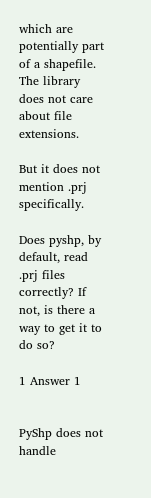which are potentially part of a shapefile. The library does not care about file extensions.

But it does not mention .prj specifically.

Does pyshp, by default, read .prj files correctly? If not, is there a way to get it to do so?

1 Answer 1


PyShp does not handle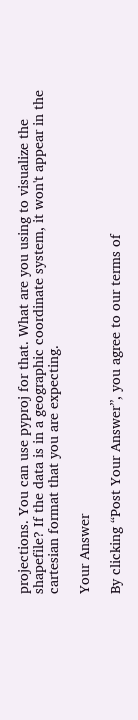projections. You can use pyproj for that. What are you using to visualize the shapefile? If the data is in a geographic coordinate system, it won't appear in the cartesian format that you are expecting.

Your Answer

By clicking “Post Your Answer”, you agree to our terms of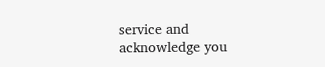service and acknowledge you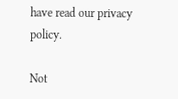have read our privacy policy.

Not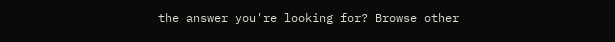the answer you're looking for? Browse other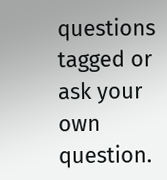questions tagged or ask your own question.